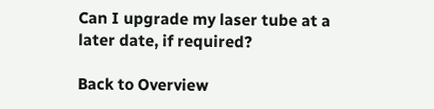Can I upgrade my laser tube at a later date, if required?

Back to Overview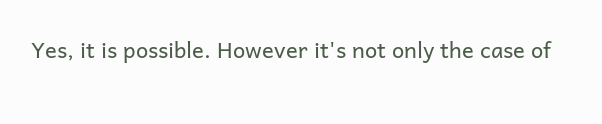Yes, it is possible. However it's not only the case of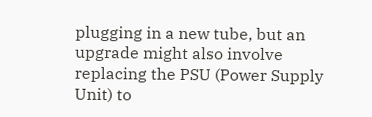plugging in a new tube, but an upgrade might also involve replacing the PSU (Power Supply Unit) to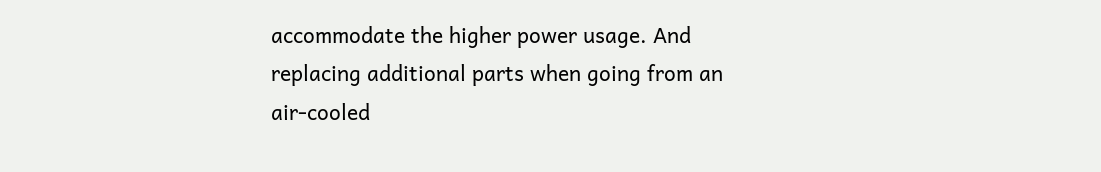accommodate the higher power usage. And replacing additional parts when going from an air-cooled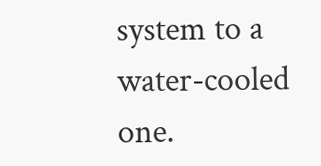system to a water-cooled one.